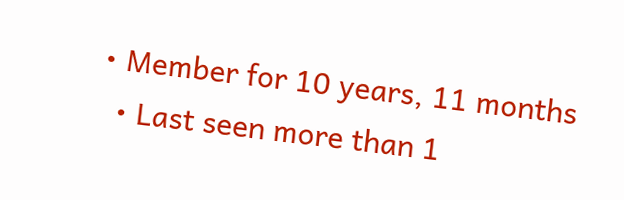• Member for 10 years, 11 months
  • Last seen more than 1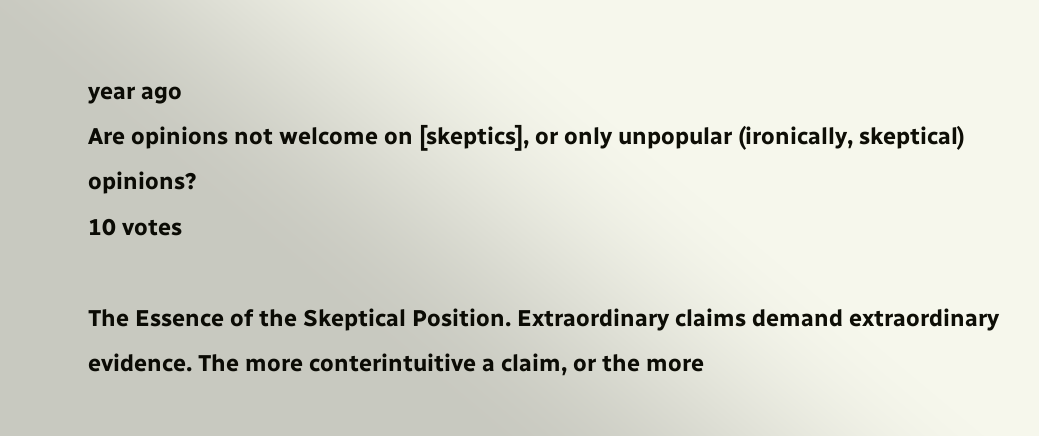year ago
Are opinions not welcome on [skeptics], or only unpopular (ironically, skeptical) opinions?
10 votes

The Essence of the Skeptical Position. Extraordinary claims demand extraordinary evidence. The more conterintuitive a claim, or the more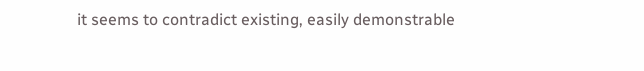it seems to contradict existing, easily demonstrable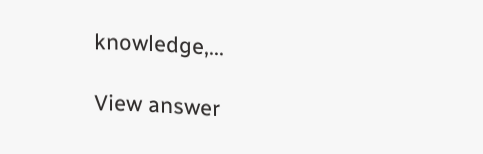knowledge,...

View answer